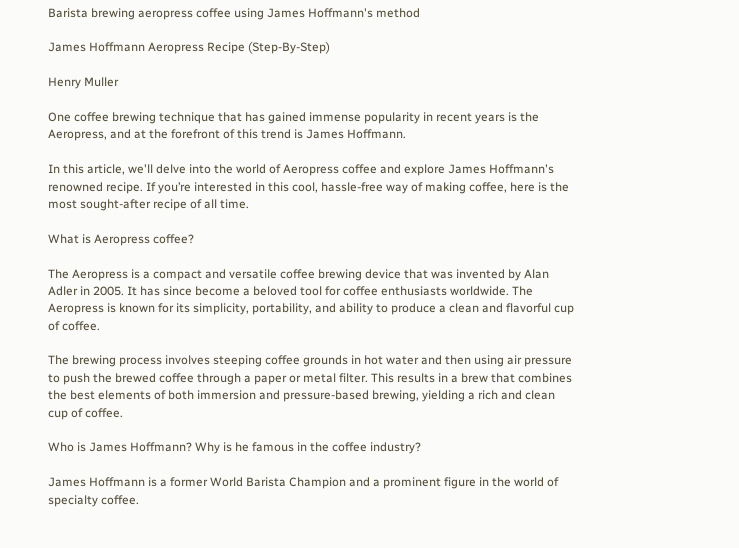Barista brewing aeropress coffee using James Hoffmann's method

James Hoffmann Aeropress Recipe (Step-By-Step)

Henry Muller

One coffee brewing technique that has gained immense popularity in recent years is the Aeropress, and at the forefront of this trend is James Hoffmann.

In this article, we'll delve into the world of Aeropress coffee and explore James Hoffmann's renowned recipe. If you’re interested in this cool, hassle-free way of making coffee, here is the most sought-after recipe of all time.

What is Aeropress coffee?

The Aeropress is a compact and versatile coffee brewing device that was invented by Alan Adler in 2005. It has since become a beloved tool for coffee enthusiasts worldwide. The Aeropress is known for its simplicity, portability, and ability to produce a clean and flavorful cup of coffee.

The brewing process involves steeping coffee grounds in hot water and then using air pressure to push the brewed coffee through a paper or metal filter. This results in a brew that combines the best elements of both immersion and pressure-based brewing, yielding a rich and clean cup of coffee.

Who is James Hoffmann? Why is he famous in the coffee industry?

James Hoffmann is a former World Barista Champion and a prominent figure in the world of specialty coffee.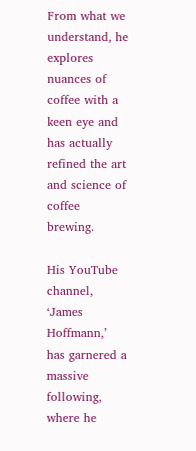From what we understand, he explores nuances of coffee with a keen eye and has actually refined the art and science of coffee brewing.

His YouTube channel, ‘James Hoffmann,’ has garnered a massive following, where he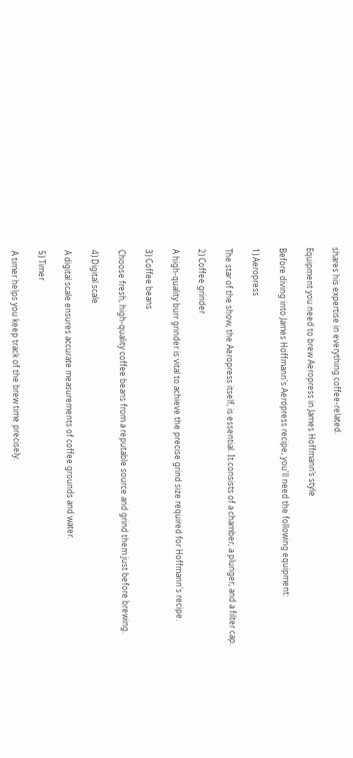shares his expertise in everything coffee-related.

Equipment you need to brew Aeropress in James Hoffmann’s style

Before diving into James Hoffmann's Aeropress recipe, you'll need the following equipment:

1) Aeropress

The star of the show, the Aeropress itself, is essential. It consists of a chamber, a plunger, and a filter cap.

2) Coffee grinder

A high-quality burr grinder is vital to achieve the precise grind size required for Hoffmann's recipe.

3) Coffee beans

Choose fresh, high-quality coffee beans from a reputable source and grind them just before brewing.

4) Digital scale

A digital scale ensures accurate measurements of coffee grounds and water.

5) Timer

A timer helps you keep track of the brew time precisely.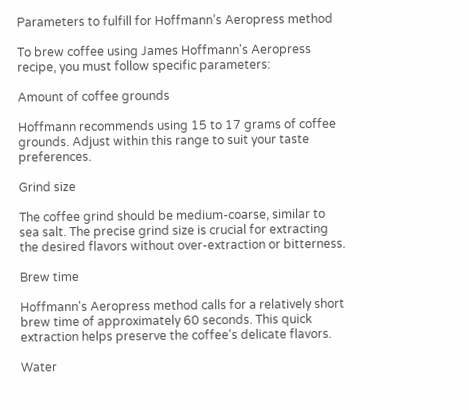Parameters to fulfill for Hoffmann’s Aeropress method

To brew coffee using James Hoffmann's Aeropress recipe, you must follow specific parameters:

Amount of coffee grounds

Hoffmann recommends using 15 to 17 grams of coffee grounds. Adjust within this range to suit your taste preferences.

Grind size

The coffee grind should be medium-coarse, similar to sea salt. The precise grind size is crucial for extracting the desired flavors without over-extraction or bitterness.

Brew time

Hoffmann's Aeropress method calls for a relatively short brew time of approximately 60 seconds. This quick extraction helps preserve the coffee's delicate flavors.

Water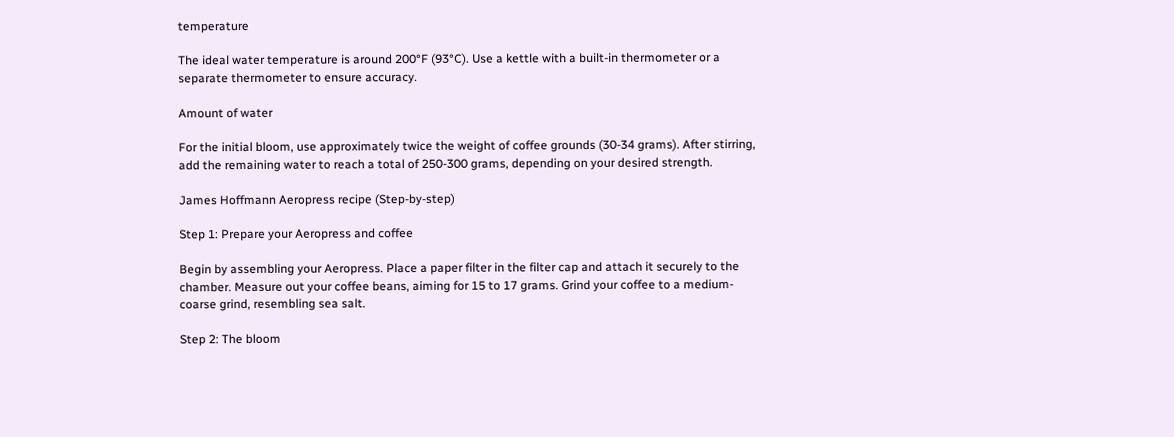temperature

The ideal water temperature is around 200°F (93°C). Use a kettle with a built-in thermometer or a separate thermometer to ensure accuracy.

Amount of water

For the initial bloom, use approximately twice the weight of coffee grounds (30-34 grams). After stirring, add the remaining water to reach a total of 250-300 grams, depending on your desired strength.

James Hoffmann Aeropress recipe (Step-by-step)

Step 1: Prepare your Aeropress and coffee

Begin by assembling your Aeropress. Place a paper filter in the filter cap and attach it securely to the chamber. Measure out your coffee beans, aiming for 15 to 17 grams. Grind your coffee to a medium-coarse grind, resembling sea salt.

Step 2: The bloom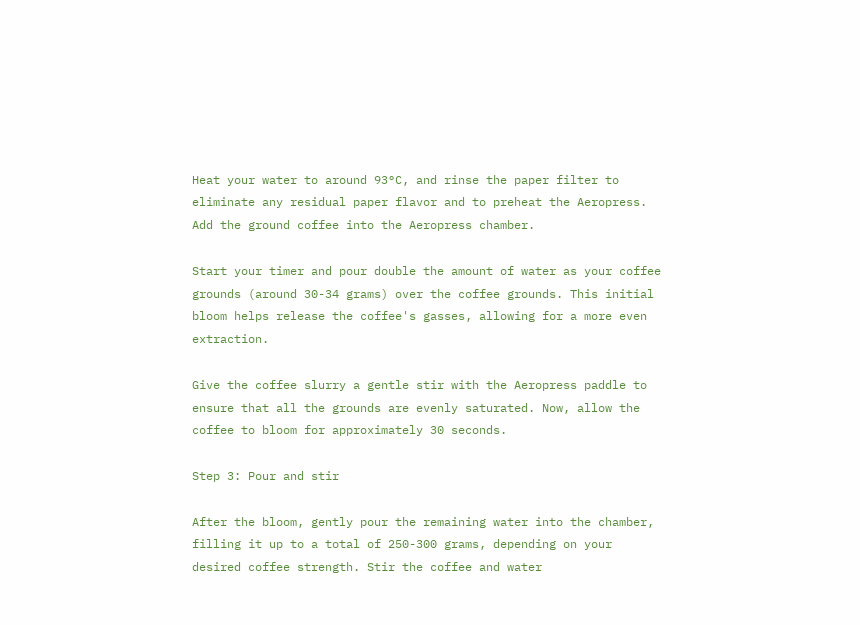Heat your water to around 93°C, and rinse the paper filter to eliminate any residual paper flavor and to preheat the Aeropress. Add the ground coffee into the Aeropress chamber.

Start your timer and pour double the amount of water as your coffee grounds (around 30-34 grams) over the coffee grounds. This initial bloom helps release the coffee's gasses, allowing for a more even extraction.

Give the coffee slurry a gentle stir with the Aeropress paddle to ensure that all the grounds are evenly saturated. Now, allow the coffee to bloom for approximately 30 seconds.

Step 3: Pour and stir

After the bloom, gently pour the remaining water into the chamber, filling it up to a total of 250-300 grams, depending on your desired coffee strength. Stir the coffee and water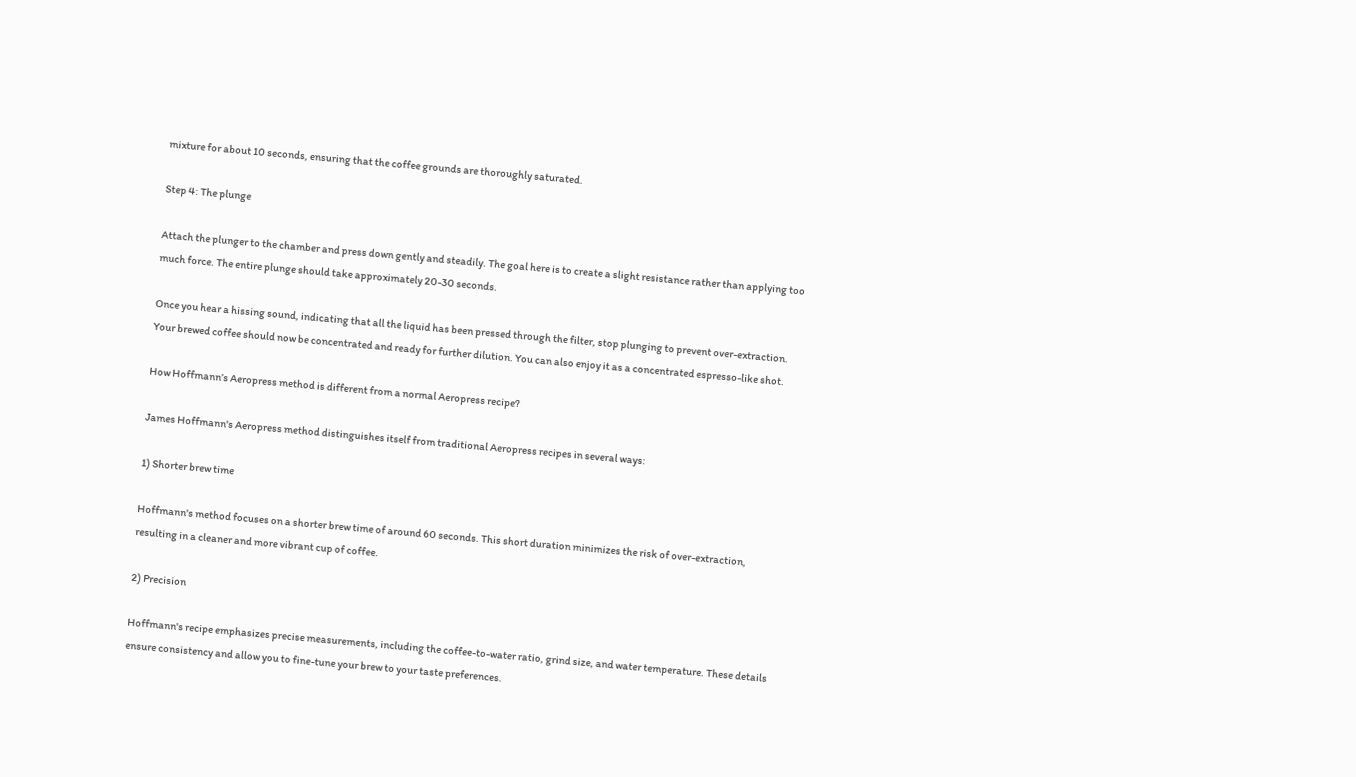mixture for about 10 seconds, ensuring that the coffee grounds are thoroughly saturated.

Step 4: The plunge

Attach the plunger to the chamber and press down gently and steadily. The goal here is to create a slight resistance rather than applying too much force. The entire plunge should take approximately 20-30 seconds.

Once you hear a hissing sound, indicating that all the liquid has been pressed through the filter, stop plunging to prevent over-extraction. Your brewed coffee should now be concentrated and ready for further dilution. You can also enjoy it as a concentrated espresso-like shot.

How Hoffmann’s Aeropress method is different from a normal Aeropress recipe?

James Hoffmann's Aeropress method distinguishes itself from traditional Aeropress recipes in several ways:

1) Shorter brew time

Hoffmann's method focuses on a shorter brew time of around 60 seconds. This short duration minimizes the risk of over-extraction, resulting in a cleaner and more vibrant cup of coffee.

2) Precision

Hoffmann's recipe emphasizes precise measurements, including the coffee-to-water ratio, grind size, and water temperature. These details ensure consistency and allow you to fine-tune your brew to your taste preferences.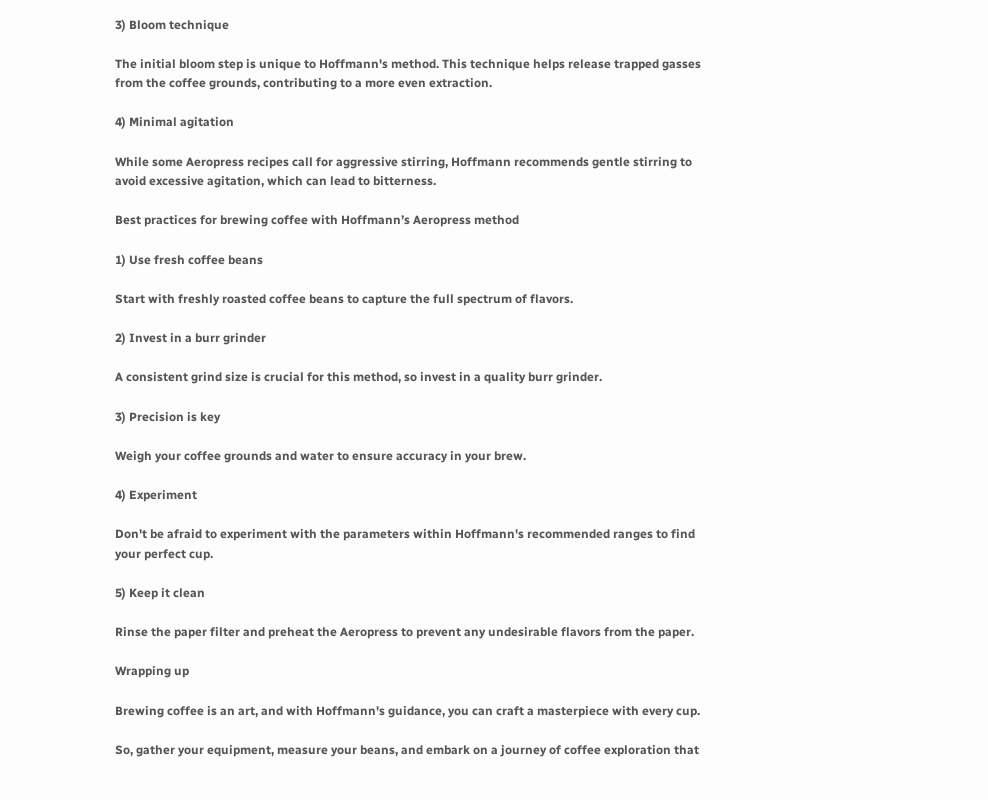3) Bloom technique

The initial bloom step is unique to Hoffmann's method. This technique helps release trapped gasses from the coffee grounds, contributing to a more even extraction.

4) Minimal agitation

While some Aeropress recipes call for aggressive stirring, Hoffmann recommends gentle stirring to avoid excessive agitation, which can lead to bitterness.

Best practices for brewing coffee with Hoffmann’s Aeropress method

1) Use fresh coffee beans

Start with freshly roasted coffee beans to capture the full spectrum of flavors.

2) Invest in a burr grinder

A consistent grind size is crucial for this method, so invest in a quality burr grinder.

3) Precision is key

Weigh your coffee grounds and water to ensure accuracy in your brew.

4) Experiment

Don't be afraid to experiment with the parameters within Hoffmann's recommended ranges to find your perfect cup.

5) Keep it clean

Rinse the paper filter and preheat the Aeropress to prevent any undesirable flavors from the paper.

Wrapping up

Brewing coffee is an art, and with Hoffmann's guidance, you can craft a masterpiece with every cup.

So, gather your equipment, measure your beans, and embark on a journey of coffee exploration that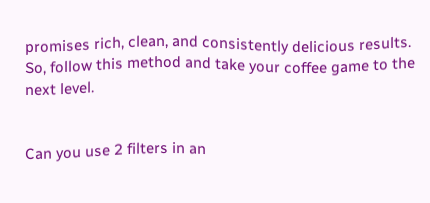promises rich, clean, and consistently delicious results. So, follow this method and take your coffee game to the next level.


Can you use 2 filters in an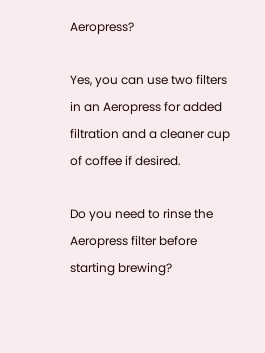Aeropress?

Yes, you can use two filters in an Aeropress for added filtration and a cleaner cup of coffee if desired.

Do you need to rinse the Aeropress filter before starting brewing?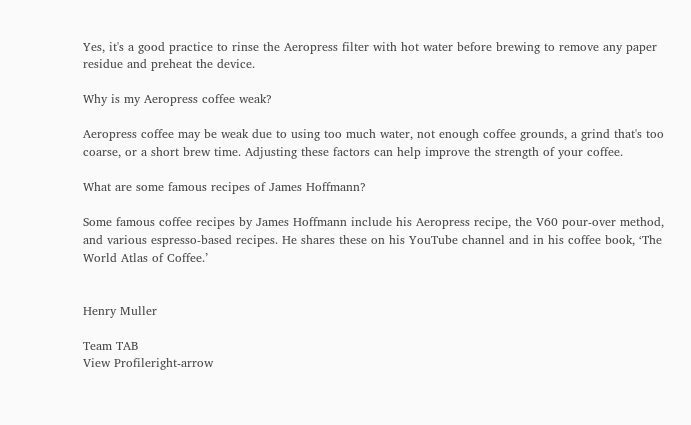Yes, it's a good practice to rinse the Aeropress filter with hot water before brewing to remove any paper residue and preheat the device.

Why is my Aeropress coffee weak?

Aeropress coffee may be weak due to using too much water, not enough coffee grounds, a grind that's too coarse, or a short brew time. Adjusting these factors can help improve the strength of your coffee.

What are some famous recipes of James Hoffmann?

Some famous coffee recipes by James Hoffmann include his Aeropress recipe, the V60 pour-over method, and various espresso-based recipes. He shares these on his YouTube channel and in his coffee book, ‘The World Atlas of Coffee.’


Henry Muller

Team TAB
View Profileright-arrow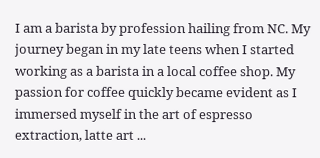I am a barista by profession hailing from NC. My journey began in my late teens when I started working as a barista in a local coffee shop. My passion for coffee quickly became evident as I immersed myself in the art of espresso extraction, latte art ...